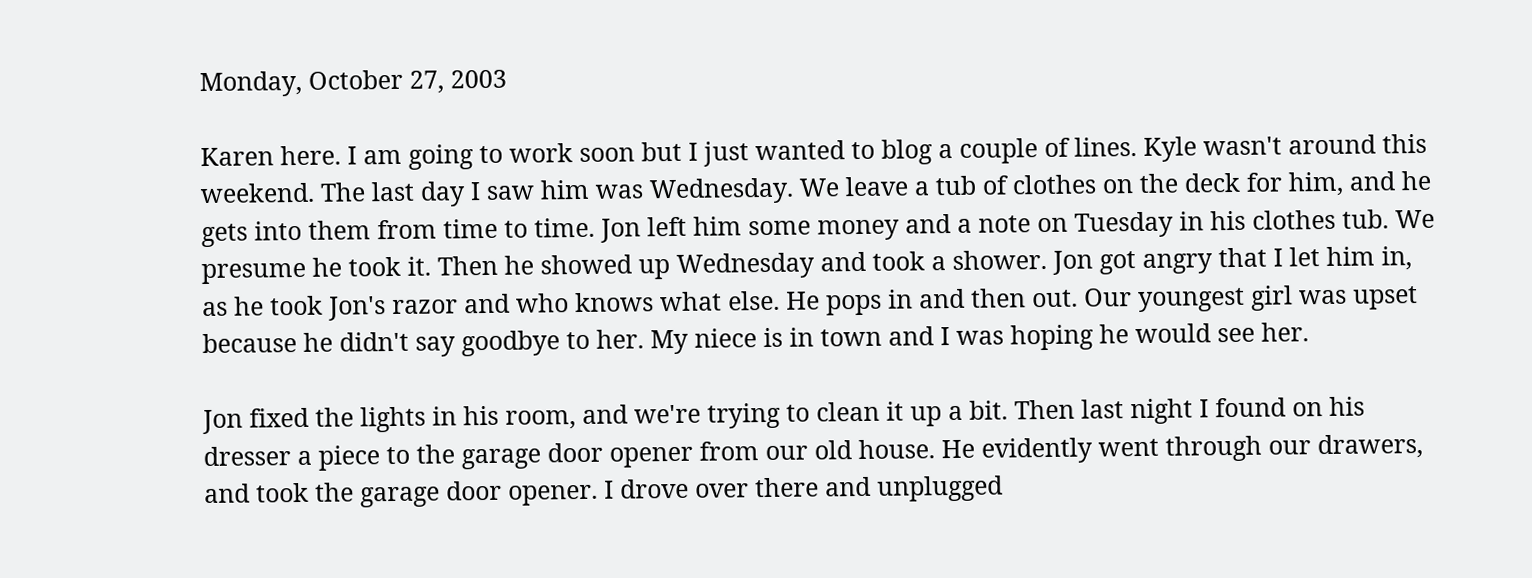Monday, October 27, 2003

Karen here. I am going to work soon but I just wanted to blog a couple of lines. Kyle wasn't around this weekend. The last day I saw him was Wednesday. We leave a tub of clothes on the deck for him, and he gets into them from time to time. Jon left him some money and a note on Tuesday in his clothes tub. We presume he took it. Then he showed up Wednesday and took a shower. Jon got angry that I let him in, as he took Jon's razor and who knows what else. He pops in and then out. Our youngest girl was upset because he didn't say goodbye to her. My niece is in town and I was hoping he would see her.

Jon fixed the lights in his room, and we're trying to clean it up a bit. Then last night I found on his dresser a piece to the garage door opener from our old house. He evidently went through our drawers, and took the garage door opener. I drove over there and unplugged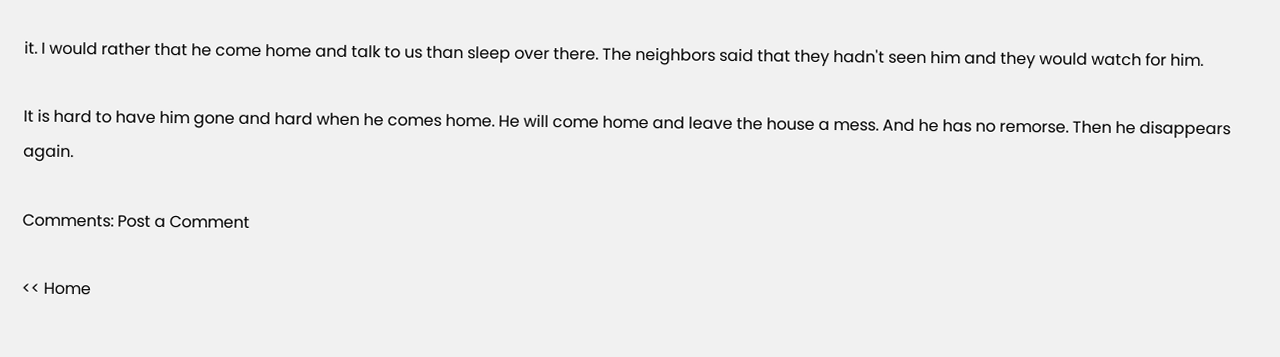it. I would rather that he come home and talk to us than sleep over there. The neighbors said that they hadn't seen him and they would watch for him.

It is hard to have him gone and hard when he comes home. He will come home and leave the house a mess. And he has no remorse. Then he disappears again.

Comments: Post a Comment

<< Home